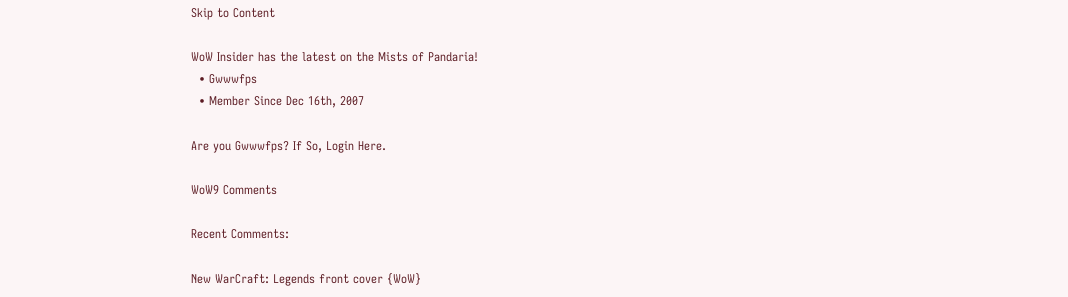Skip to Content

WoW Insider has the latest on the Mists of Pandaria!
  • Gwwwfps
  • Member Since Dec 16th, 2007

Are you Gwwwfps? If So, Login Here.

WoW9 Comments

Recent Comments:

New WarCraft: Legends front cover {WoW}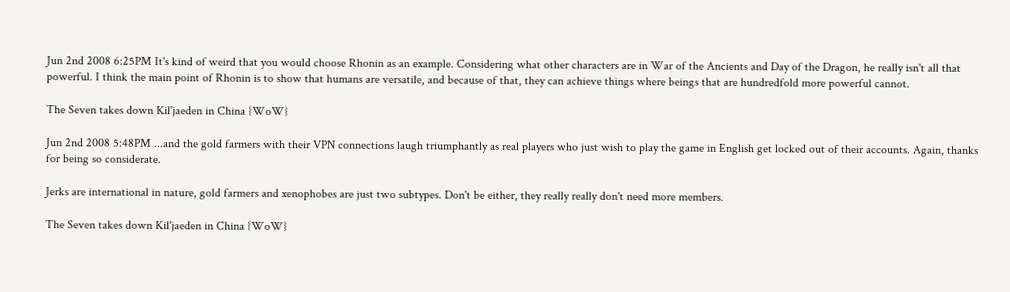Jun 2nd 2008 6:25PM It's kind of weird that you would choose Rhonin as an example. Considering what other characters are in War of the Ancients and Day of the Dragon, he really isn't all that powerful. I think the main point of Rhonin is to show that humans are versatile, and because of that, they can achieve things where beings that are hundredfold more powerful cannot.

The Seven takes down Kil'jaeden in China {WoW}

Jun 2nd 2008 5:48PM ...and the gold farmers with their VPN connections laugh triumphantly as real players who just wish to play the game in English get locked out of their accounts. Again, thanks for being so considerate.

Jerks are international in nature, gold farmers and xenophobes are just two subtypes. Don't be either, they really really don't need more members.

The Seven takes down Kil'jaeden in China {WoW}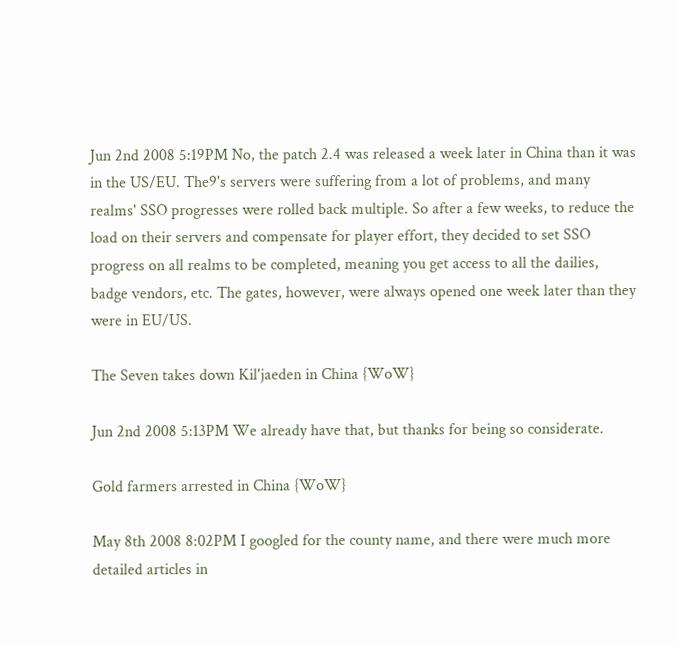Jun 2nd 2008 5:19PM No, the patch 2.4 was released a week later in China than it was in the US/EU. The9's servers were suffering from a lot of problems, and many realms' SSO progresses were rolled back multiple. So after a few weeks, to reduce the load on their servers and compensate for player effort, they decided to set SSO progress on all realms to be completed, meaning you get access to all the dailies, badge vendors, etc. The gates, however, were always opened one week later than they were in EU/US.

The Seven takes down Kil'jaeden in China {WoW}

Jun 2nd 2008 5:13PM We already have that, but thanks for being so considerate.

Gold farmers arrested in China {WoW}

May 8th 2008 8:02PM I googled for the county name, and there were much more detailed articles in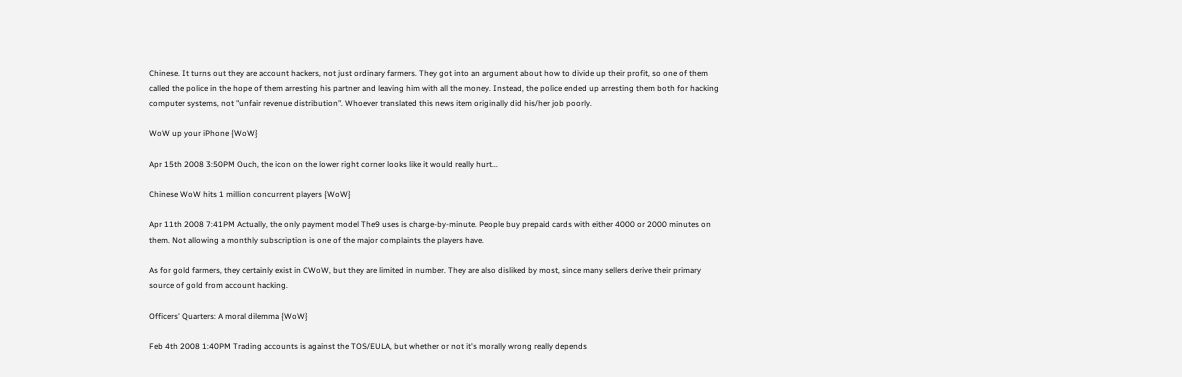Chinese. It turns out they are account hackers, not just ordinary farmers. They got into an argument about how to divide up their profit, so one of them called the police in the hope of them arresting his partner and leaving him with all the money. Instead, the police ended up arresting them both for hacking computer systems, not "unfair revenue distribution". Whoever translated this news item originally did his/her job poorly.

WoW up your iPhone {WoW}

Apr 15th 2008 3:50PM Ouch, the icon on the lower right corner looks like it would really hurt...

Chinese WoW hits 1 million concurrent players {WoW}

Apr 11th 2008 7:41PM Actually, the only payment model The9 uses is charge-by-minute. People buy prepaid cards with either 4000 or 2000 minutes on them. Not allowing a monthly subscription is one of the major complaints the players have.

As for gold farmers, they certainly exist in CWoW, but they are limited in number. They are also disliked by most, since many sellers derive their primary source of gold from account hacking.

Officers' Quarters: A moral dilemma {WoW}

Feb 4th 2008 1:40PM Trading accounts is against the TOS/EULA, but whether or not it's morally wrong really depends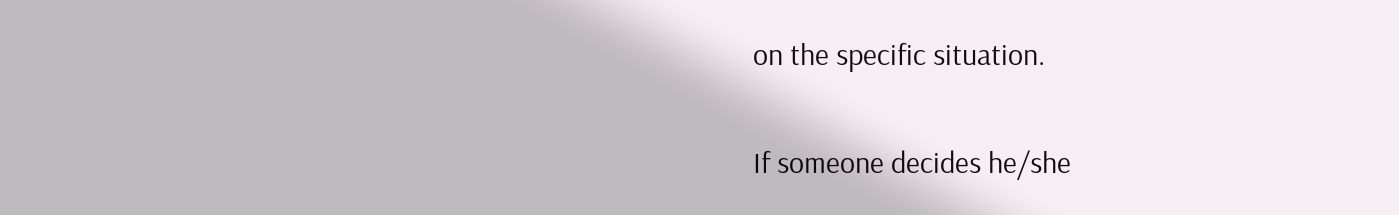on the specific situation.

If someone decides he/she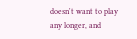doesn't want to play any longer, and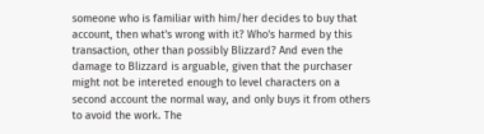someone who is familiar with him/her decides to buy that account, then what's wrong with it? Who's harmed by this transaction, other than possibly Blizzard? And even the damage to Blizzard is arguable, given that the purchaser might not be intereted enough to level characters on a second account the normal way, and only buys it from others to avoid the work. The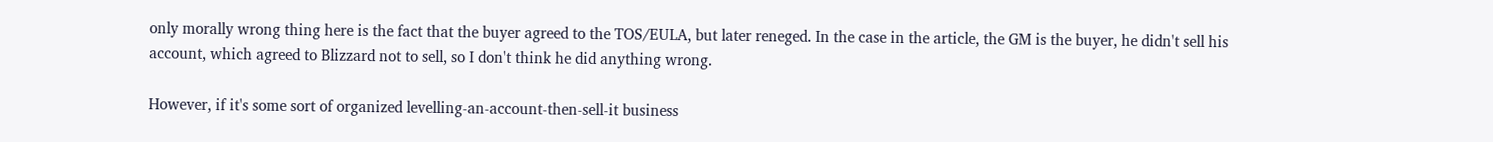only morally wrong thing here is the fact that the buyer agreed to the TOS/EULA, but later reneged. In the case in the article, the GM is the buyer, he didn't sell his account, which agreed to Blizzard not to sell, so I don't think he did anything wrong.

However, if it's some sort of organized levelling-an-account-then-sell-it business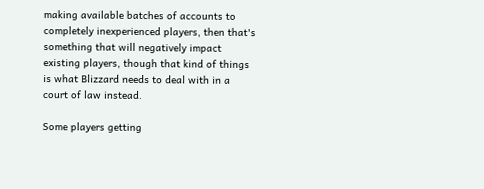making available batches of accounts to completely inexperienced players, then that's something that will negatively impact existing players, though that kind of things is what Blizzard needs to deal with in a court of law instead.

Some players getting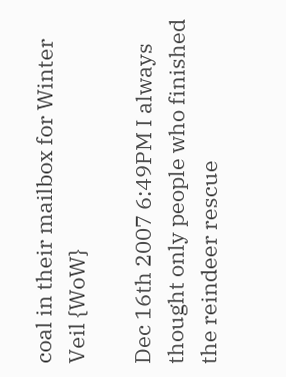coal in their mailbox for Winter Veil {WoW}

Dec 16th 2007 6:49PM I always thought only people who finished the reindeer rescue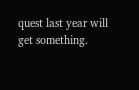quest last year will get something.